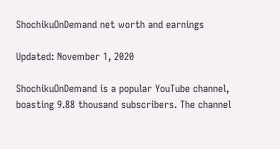ShochikuOnDemand net worth and earnings

Updated: November 1, 2020

ShochikuOnDemand is a popular YouTube channel, boasting 9.88 thousand subscribers. The channel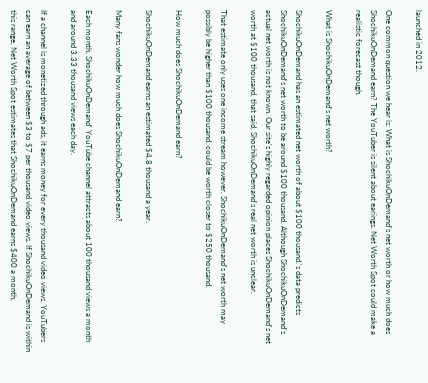launched in 2012.

One common question we hear is: What is ShochikuOnDemand's net worth or how much does ShochikuOnDemand earn? The YouTuber is silent about earings. Net Worth Spot could make a realistic forecast though.

What is ShochikuOnDemand's net worth?

ShochikuOnDemand has an estimated net worth of about $100 thousand.'s data predicts ShochikuOnDemand's net worth to be around $100 thousand. Although ShochikuOnDemand's actual net worth is not known. Our site's highly regarded opinion places ShochikuOnDemand's net worth at $100 thousand, that said, ShochikuOnDemand's real net worth is unclear.

That estimate only uses one income stream however. ShochikuOnDemand's net worth may possibly be higher than $100 thousand. could be worth closer to $250 thousand.

How much does ShochikuOnDemand earn?

ShochikuOnDemand earns an estimated $4.8 thousand a year.

Many fans wonder how much does ShochikuOnDemand earn?

Each month, ShochikuOnDemand' YouTube channel attracts about 100 thousand views a month and around 3.33 thousand views each day.

If a channel is monetized through ads, it earns money for every thousand video views. YouTubers can earn an average of between $3 to $7 per thousand video views. If ShochikuOnDemand is within this range, Net Worth Spot estimates that ShochikuOnDemand earns $400 a month,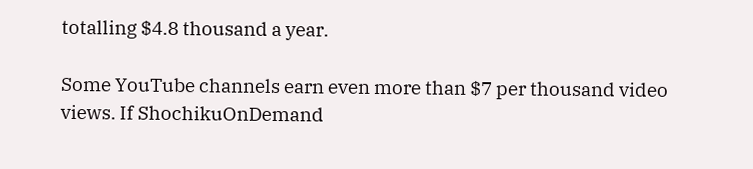totalling $4.8 thousand a year.

Some YouTube channels earn even more than $7 per thousand video views. If ShochikuOnDemand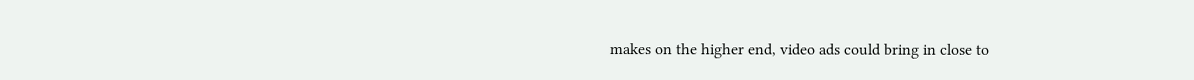makes on the higher end, video ads could bring in close to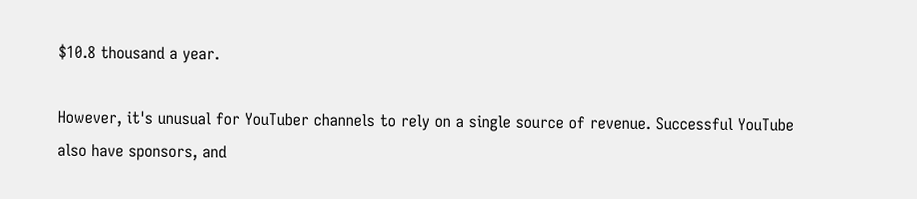$10.8 thousand a year.

However, it's unusual for YouTuber channels to rely on a single source of revenue. Successful YouTube also have sponsors, and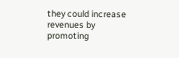they could increase revenues by promoting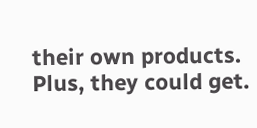their own products. Plus, they could get.